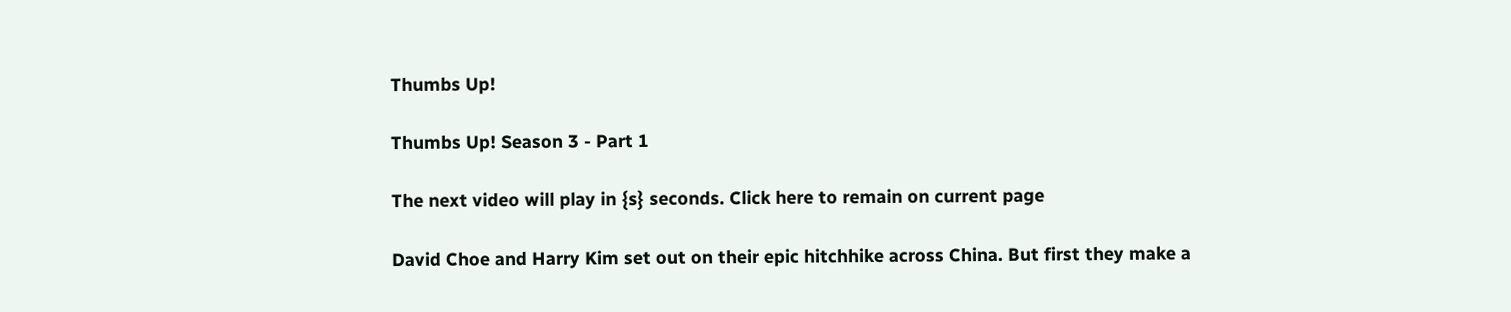Thumbs Up!

Thumbs Up! Season 3 - Part 1

The next video will play in {s} seconds. Click here to remain on current page

David Choe and Harry Kim set out on their epic hitchhike across China. But first they make a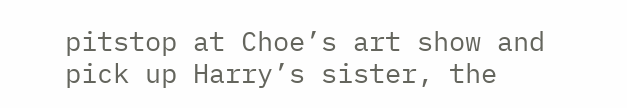pitstop at Choe’s art show and pick up Harry’s sister, the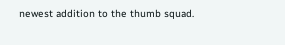newest addition to the thumb squad.